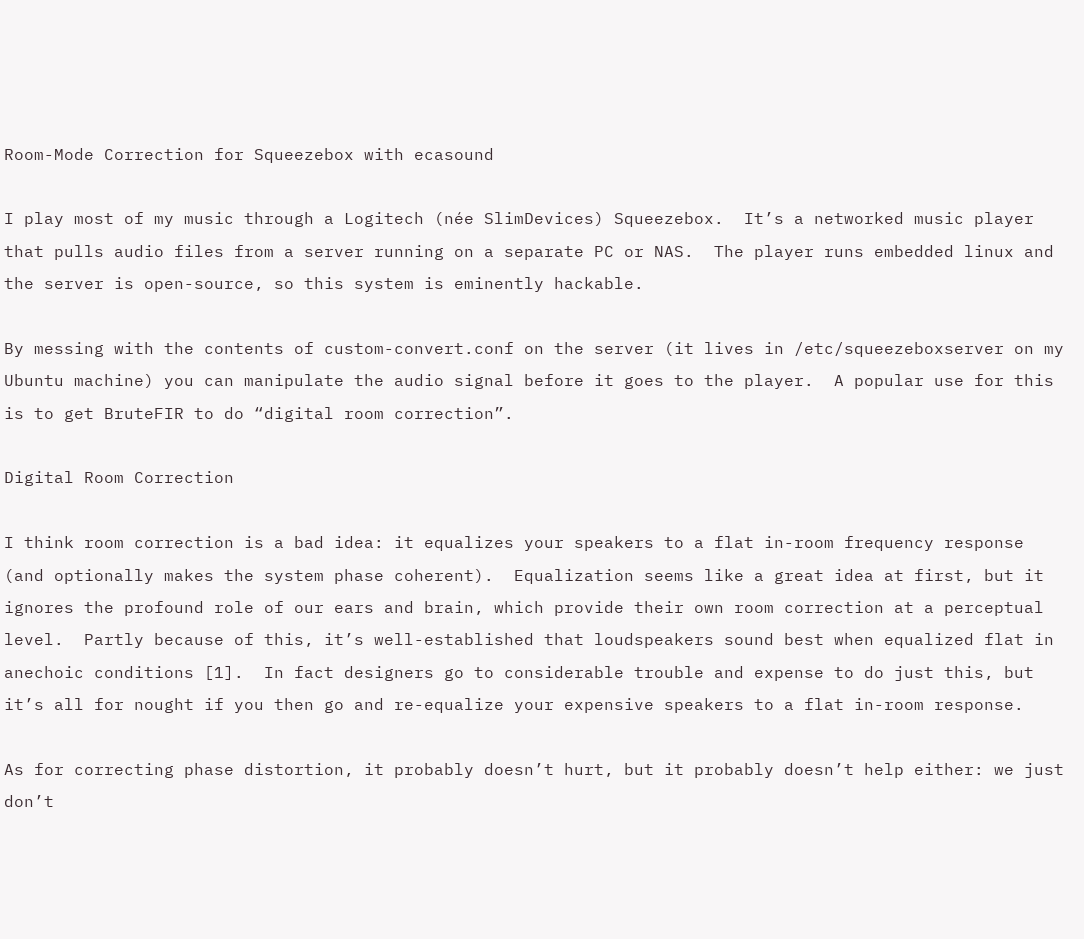Room-Mode Correction for Squeezebox with ecasound

I play most of my music through a Logitech (née SlimDevices) Squeezebox.  It’s a networked music player that pulls audio files from a server running on a separate PC or NAS.  The player runs embedded linux and the server is open-source, so this system is eminently hackable.

By messing with the contents of custom-convert.conf on the server (it lives in /etc/squeezeboxserver on my Ubuntu machine) you can manipulate the audio signal before it goes to the player.  A popular use for this is to get BruteFIR to do “digital room correction”.

Digital Room Correction

I think room correction is a bad idea: it equalizes your speakers to a flat in-room frequency response (and optionally makes the system phase coherent).  Equalization seems like a great idea at first, but it ignores the profound role of our ears and brain, which provide their own room correction at a perceptual level.  Partly because of this, it’s well-established that loudspeakers sound best when equalized flat in anechoic conditions [1].  In fact designers go to considerable trouble and expense to do just this, but it’s all for nought if you then go and re-equalize your expensive speakers to a flat in-room response.

As for correcting phase distortion, it probably doesn’t hurt, but it probably doesn’t help either: we just don’t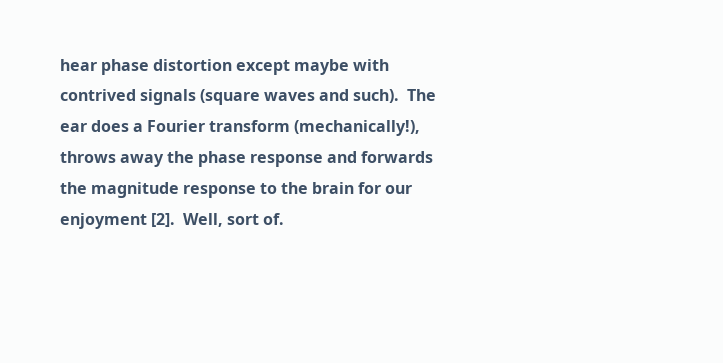hear phase distortion except maybe with contrived signals (square waves and such).  The ear does a Fourier transform (mechanically!), throws away the phase response and forwards the magnitude response to the brain for our enjoyment [2].  Well, sort of.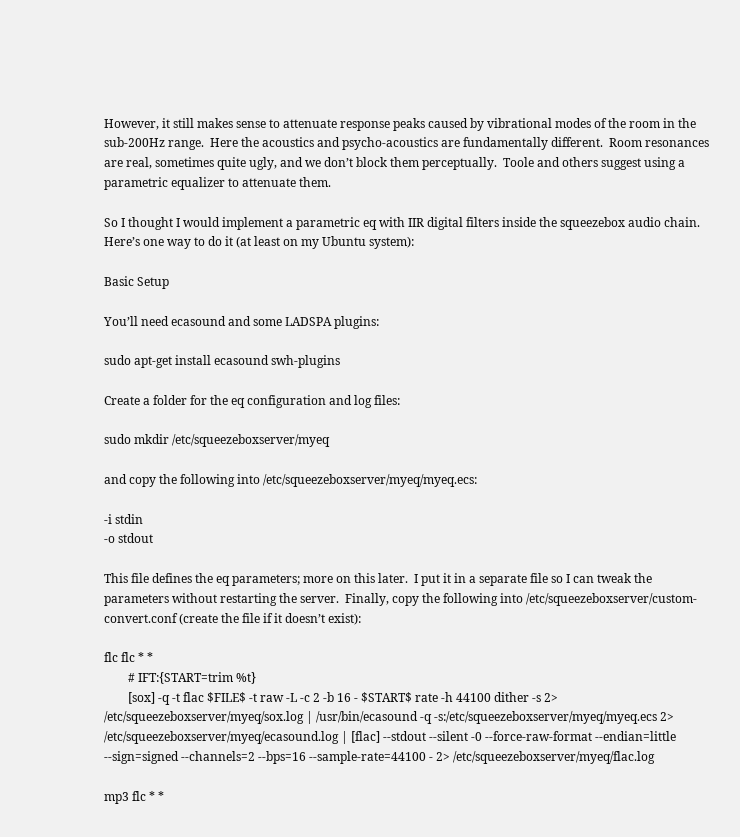However, it still makes sense to attenuate response peaks caused by vibrational modes of the room in the sub-200Hz range.  Here the acoustics and psycho-acoustics are fundamentally different.  Room resonances are real, sometimes quite ugly, and we don’t block them perceptually.  Toole and others suggest using a parametric equalizer to attenuate them.

So I thought I would implement a parametric eq with IIR digital filters inside the squeezebox audio chain.  Here’s one way to do it (at least on my Ubuntu system):

Basic Setup

You’ll need ecasound and some LADSPA plugins:

sudo apt-get install ecasound swh-plugins

Create a folder for the eq configuration and log files:

sudo mkdir /etc/squeezeboxserver/myeq

and copy the following into /etc/squeezeboxserver/myeq/myeq.ecs:

-i stdin
-o stdout

This file defines the eq parameters; more on this later.  I put it in a separate file so I can tweak the parameters without restarting the server.  Finally, copy the following into /etc/squeezeboxserver/custom-convert.conf (create the file if it doesn’t exist):

flc flc * *
        # IFT:{START=trim %t}
        [sox] -q -t flac $FILE$ -t raw -L -c 2 -b 16 - $START$ rate -h 44100 dither -s 2> /etc/squeezeboxserver/myeq/sox.log | /usr/bin/ecasound -q -s:/etc/squeezeboxserver/myeq/myeq.ecs 2> /etc/squeezeboxserver/myeq/ecasound.log | [flac] --stdout --silent -0 --force-raw-format --endian=little --sign=signed --channels=2 --bps=16 --sample-rate=44100 - 2> /etc/squeezeboxserver/myeq/flac.log

mp3 flc * *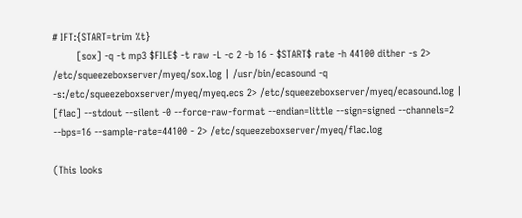# IFT:{START=trim %t}
        [sox] -q -t mp3 $FILE$ -t raw -L -c 2 -b 16 - $START$ rate -h 44100 dither -s 2> /etc/squeezeboxserver/myeq/sox.log | /usr/bin/ecasound -q -s:/etc/squeezeboxserver/myeq/myeq.ecs 2> /etc/squeezeboxserver/myeq/ecasound.log | [flac] --stdout --silent -0 --force-raw-format --endian=little --sign=signed --channels=2 --bps=16 --sample-rate=44100 - 2> /etc/squeezeboxserver/myeq/flac.log

(This looks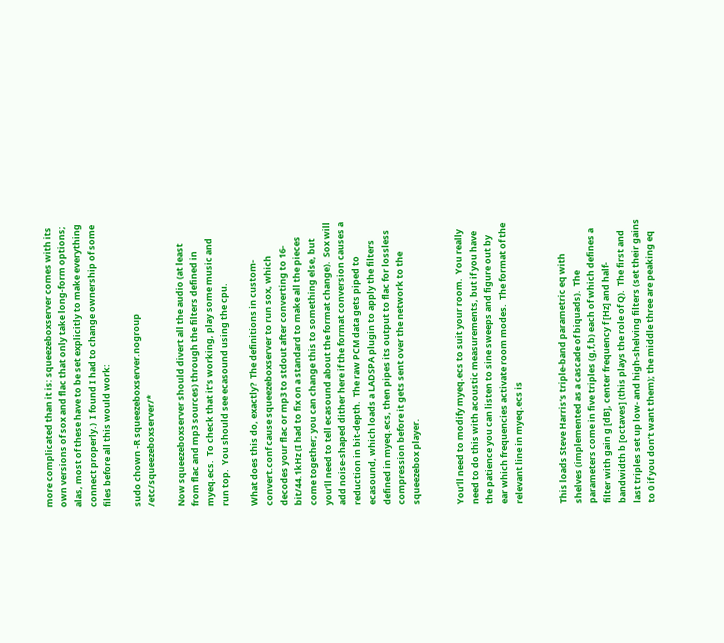more complicated than it is: squeezeboxserver comes with its own versions of sox and flac that only take long-form options; alas, most of these have to be set explicitly to make everything connect properly.)  I found I had to change ownership of some files before all this would work:

sudo chown -R squeezeboxserver.nogroup /etc/squeezeboxserver/*

Now squeezeboxserver should divert all the audio (at least from flac and mp3 sources) through the filters defined in myeq.ecs.  To check that it’s working, play some music and run top.  You should see ecasound using the cpu.

What does this do, exactly?  The definitions in custom-convert.conf cause squeezeboxserver to run sox, which decodes your flac or mp3 to stdout after converting to 16-bit/44.1kHz (I had to fix on a standard to make all the pieces come together; you can change this to something else, but you’ll need to tell ecasound about the format change).  Sox will add noise-shaped dither here if the format conversion causes a reduction in bit-depth.  The raw PCM data gets piped to ecasound, which loads a LADSPA plugin to apply the filters defined in myeq.ecs, then pipes its output to flac for lossless compression before it gets sent over the network to the squeezebox player.


You’ll need to modify myeq.ecs to suit your room.  You really need to do this with acoustic measurements, but if you have the patience you can listen to sine sweeps and figure out by ear which frequencies activate room modes.  The format of the relevant line in myeq.ecs is


This loads Steve Harris‘s triple-band parametric eq with shelves (implemented as a cascade of biquads).  The parameters come in five triples (g,f,b) each of which defines a filter with gain g [dB], center frequency f [Hz] and half-bandwidth b [octaves] (this plays the role of Q).  The first and last triples set up low- and high-shelving filters (set their gains to 0 if you don’t want them); the middle three are peaking eq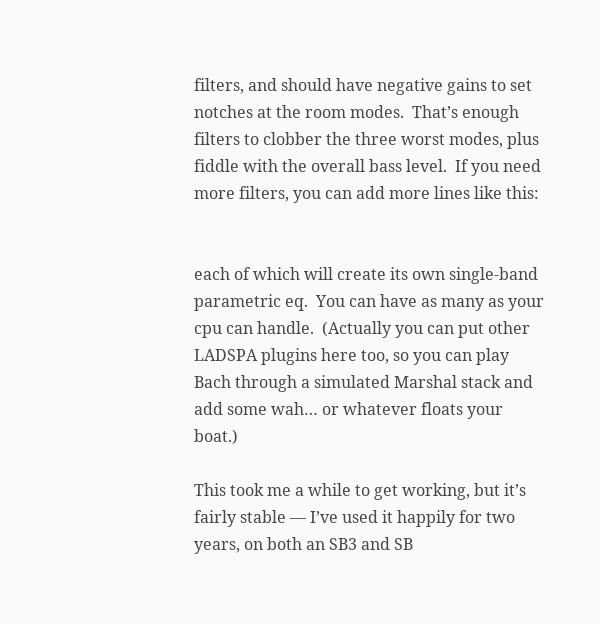filters, and should have negative gains to set notches at the room modes.  That’s enough filters to clobber the three worst modes, plus fiddle with the overall bass level.  If you need more filters, you can add more lines like this:


each of which will create its own single-band parametric eq.  You can have as many as your cpu can handle.  (Actually you can put other LADSPA plugins here too, so you can play Bach through a simulated Marshal stack and add some wah… or whatever floats your boat.)

This took me a while to get working, but it’s fairly stable — I’ve used it happily for two years, on both an SB3 and SB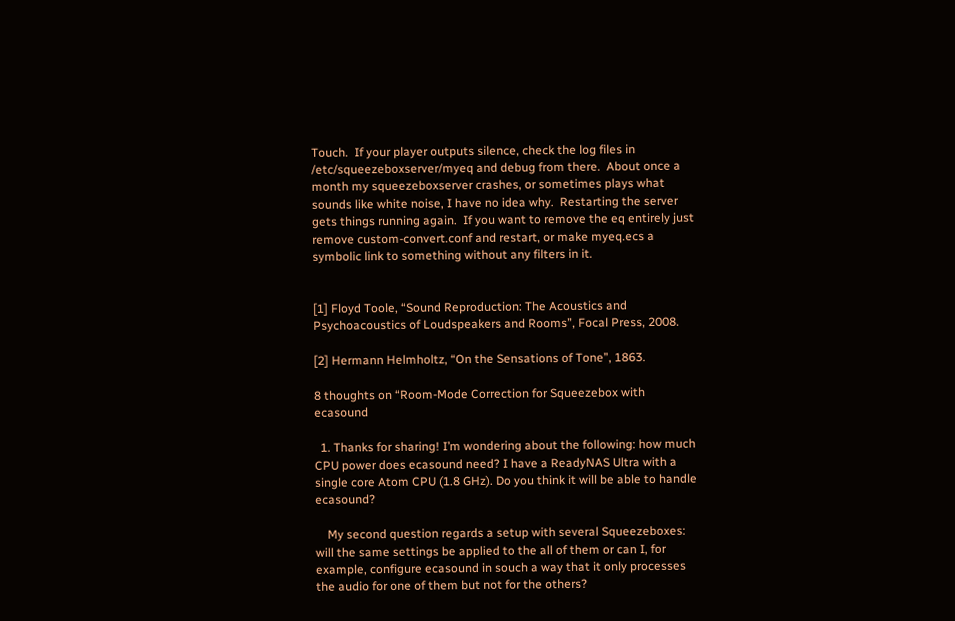Touch.  If your player outputs silence, check the log files in /etc/squeezeboxserver/myeq and debug from there.  About once a month my squeezeboxserver crashes, or sometimes plays what sounds like white noise, I have no idea why.  Restarting the server gets things running again.  If you want to remove the eq entirely just remove custom-convert.conf and restart, or make myeq.ecs a symbolic link to something without any filters in it.


[1] Floyd Toole, “Sound Reproduction: The Acoustics and Psychoacoustics of Loudspeakers and Rooms”, Focal Press, 2008.

[2] Hermann Helmholtz, “On the Sensations of Tone”, 1863.

8 thoughts on “Room-Mode Correction for Squeezebox with ecasound

  1. Thanks for sharing! I’m wondering about the following: how much CPU power does ecasound need? I have a ReadyNAS Ultra with a single core Atom CPU (1.8 GHz). Do you think it will be able to handle ecasound?

    My second question regards a setup with several Squeezeboxes: will the same settings be applied to the all of them or can I, for example, configure ecasound in souch a way that it only processes the audio for one of them but not for the others?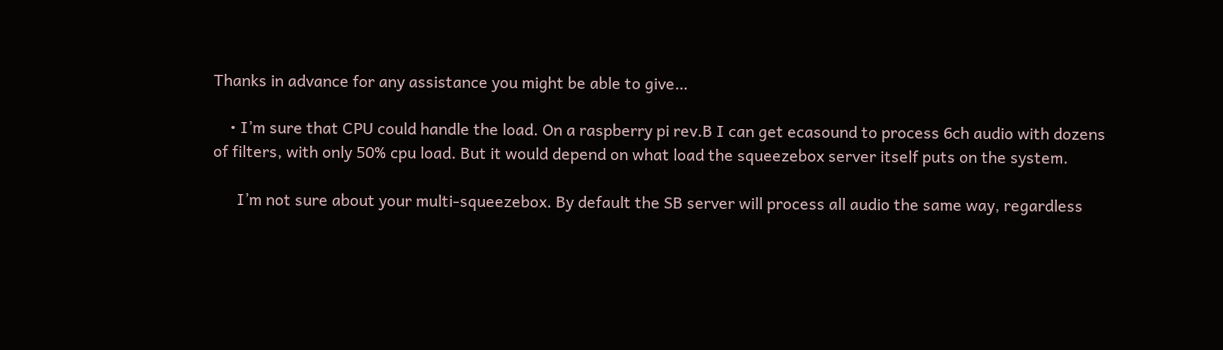Thanks in advance for any assistance you might be able to give…

    • I’m sure that CPU could handle the load. On a raspberry pi rev.B I can get ecasound to process 6ch audio with dozens of filters, with only 50% cpu load. But it would depend on what load the squeezebox server itself puts on the system.

      I’m not sure about your multi-squeezebox. By default the SB server will process all audio the same way, regardless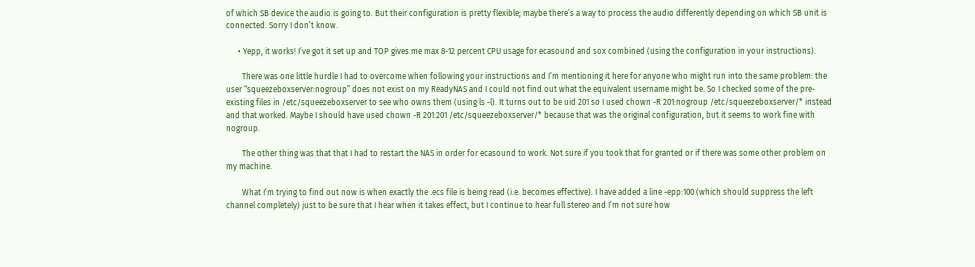of which SB device the audio is going to. But their configuration is pretty flexible; maybe there’s a way to process the audio differently depending on which SB unit is connected. Sorry I don’t know.

      • Yepp, it works! I’ve got it set up and TOP gives me max 8-12 percent CPU usage for ecasound and sox combined (using the configuration in your instructions).

        There was one little hurdle I had to overcome when following your instructions and I’m mentioning it here for anyone who might run into the same problem: the user “squeezeboxserver:nogroup” does not exist on my ReadyNAS and I could not find out what the equivalent username might be. So I checked some of the pre-existing files in /etc/squeezeboxserver to see who owns them (using ls -l). It turns out to be uid 201 so I used chown -R 201:nogroup /etc/squeezeboxserver/* instead and that worked. Maybe I should have used chown -R 201:201 /etc/squeezeboxserver/* because that was the original configuration, but it seems to work fine with nogroup.

        The other thing was that that I had to restart the NAS in order for ecasound to work. Not sure if you took that for granted or if there was some other problem on my machine.

        What I’m trying to find out now is when exactly the .ecs file is being read (i.e. becomes effective). I have added a line -epp:100 (which should suppress the left channel completely) just to be sure that I hear when it takes effect, but I continue to hear full stereo and I’m not sure how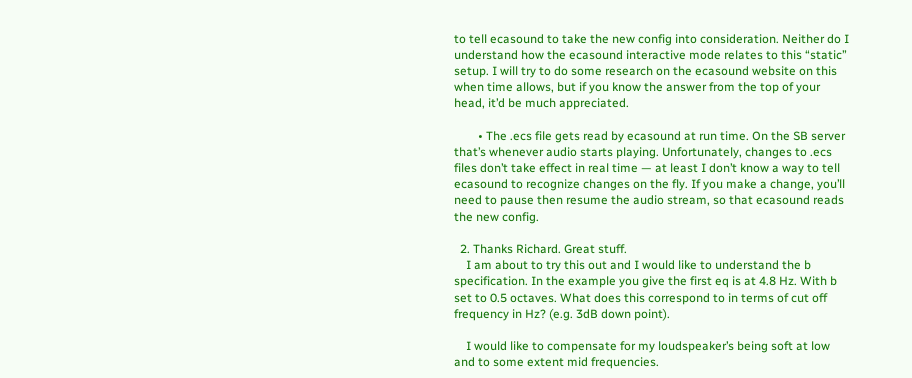to tell ecasound to take the new config into consideration. Neither do I understand how the ecasound interactive mode relates to this “static” setup. I will try to do some research on the ecasound website on this when time allows, but if you know the answer from the top of your head, it’d be much appreciated.

        • The .ecs file gets read by ecasound at run time. On the SB server that’s whenever audio starts playing. Unfortunately, changes to .ecs files don’t take effect in real time — at least I don’t know a way to tell ecasound to recognize changes on the fly. If you make a change, you’ll need to pause then resume the audio stream, so that ecasound reads the new config.

  2. Thanks Richard. Great stuff.
    I am about to try this out and I would like to understand the b specification. In the example you give the first eq is at 4.8 Hz. With b set to 0.5 octaves. What does this correspond to in terms of cut off frequency in Hz? (e.g. 3dB down point).

    I would like to compensate for my loudspeaker’s being soft at low and to some extent mid frequencies.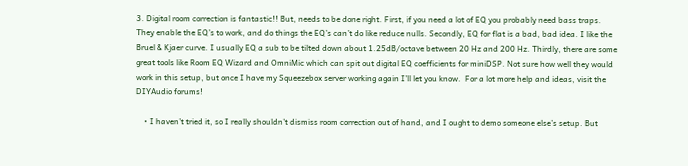3. Digital room correction is fantastic!! But, needs to be done right. First, if you need a lot of EQ you probably need bass traps. They enable the EQ’s to work, and do things the EQ’s can’t do like reduce nulls. Secondly, EQ for flat is a bad, bad idea. I like the Bruel & Kjaer curve. I usually EQ a sub to be tilted down about 1.25dB/octave between 20 Hz and 200 Hz. Thirdly, there are some great tools like Room EQ Wizard and OmniMic which can spit out digital EQ coefficients for miniDSP. Not sure how well they would work in this setup, but once I have my Squeezebox server working again I’ll let you know.  For a lot more help and ideas, visit the DIYAudio forums!

    • I haven’t tried it, so I really shouldn’t dismiss room correction out of hand, and I ought to demo someone else’s setup. But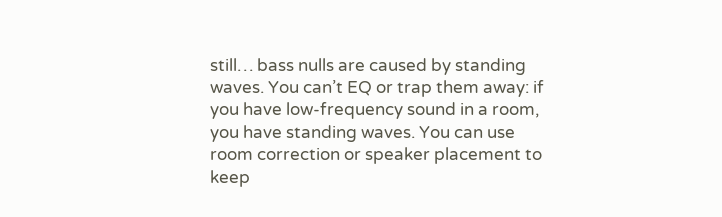still… bass nulls are caused by standing waves. You can’t EQ or trap them away: if you have low-frequency sound in a room, you have standing waves. You can use room correction or speaker placement to keep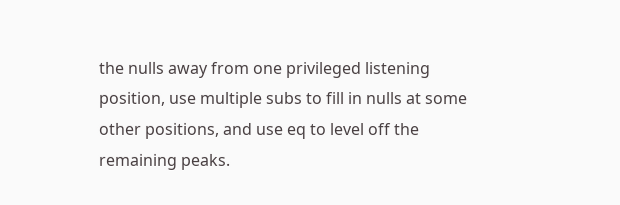the nulls away from one privileged listening position, use multiple subs to fill in nulls at some other positions, and use eq to level off the remaining peaks.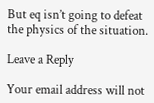But eq isn’t going to defeat the physics of the situation.

Leave a Reply

Your email address will not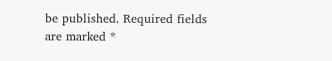be published. Required fields are marked *